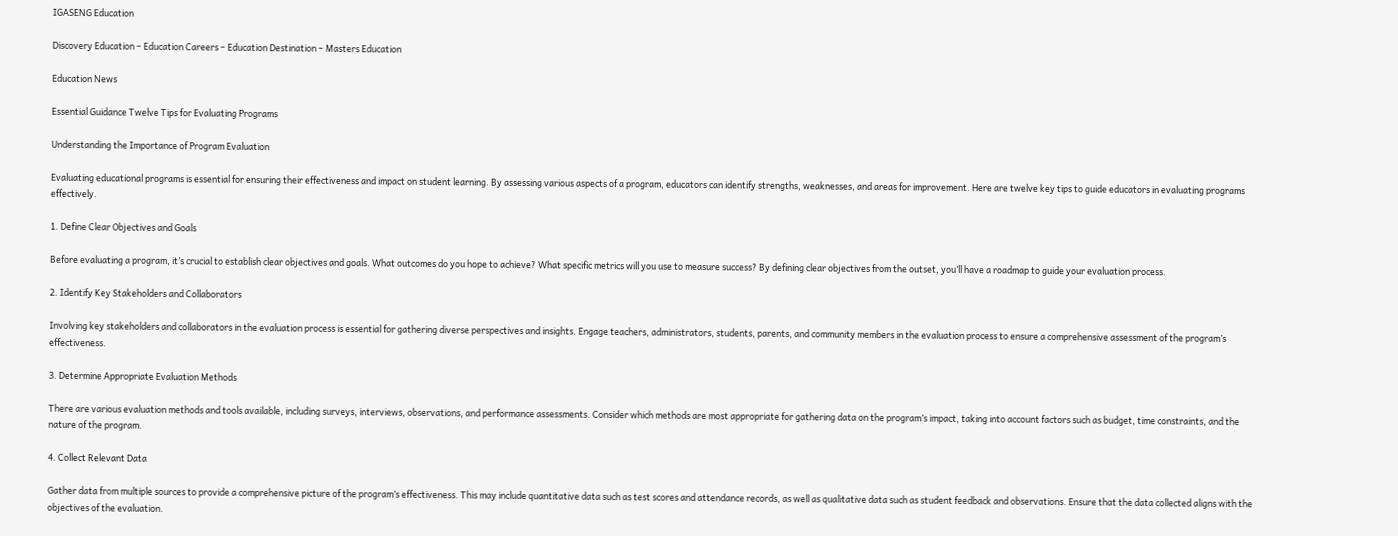IGASENG Education

Discovery Education – Education Careers – Education Destination – Masters Education

Education News

Essential Guidance Twelve Tips for Evaluating Programs

Understanding the Importance of Program Evaluation

Evaluating educational programs is essential for ensuring their effectiveness and impact on student learning. By assessing various aspects of a program, educators can identify strengths, weaknesses, and areas for improvement. Here are twelve key tips to guide educators in evaluating programs effectively.

1. Define Clear Objectives and Goals

Before evaluating a program, it’s crucial to establish clear objectives and goals. What outcomes do you hope to achieve? What specific metrics will you use to measure success? By defining clear objectives from the outset, you’ll have a roadmap to guide your evaluation process.

2. Identify Key Stakeholders and Collaborators

Involving key stakeholders and collaborators in the evaluation process is essential for gathering diverse perspectives and insights. Engage teachers, administrators, students, parents, and community members in the evaluation process to ensure a comprehensive assessment of the program’s effectiveness.

3. Determine Appropriate Evaluation Methods

There are various evaluation methods and tools available, including surveys, interviews, observations, and performance assessments. Consider which methods are most appropriate for gathering data on the program’s impact, taking into account factors such as budget, time constraints, and the nature of the program.

4. Collect Relevant Data

Gather data from multiple sources to provide a comprehensive picture of the program’s effectiveness. This may include quantitative data such as test scores and attendance records, as well as qualitative data such as student feedback and observations. Ensure that the data collected aligns with the objectives of the evaluation.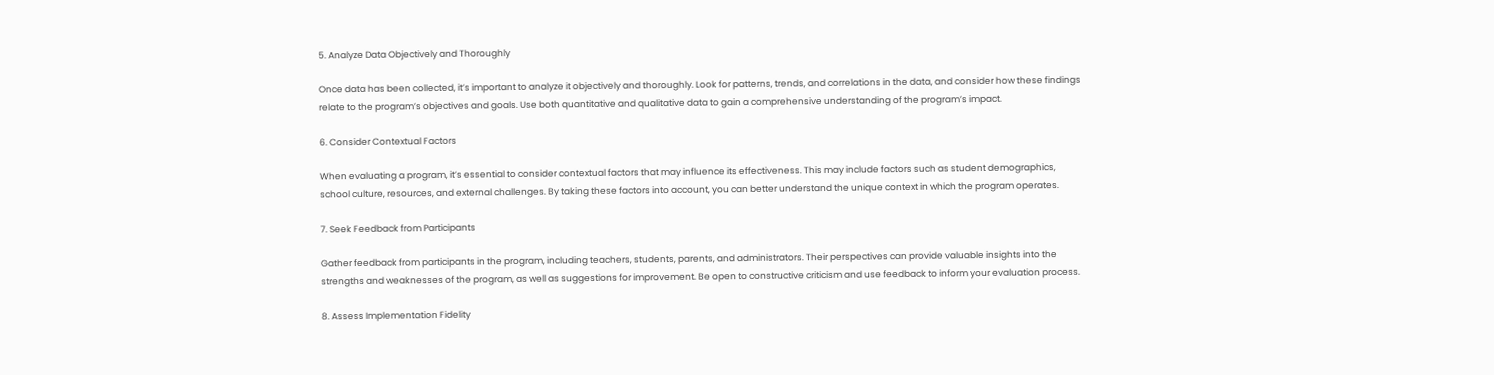5. Analyze Data Objectively and Thoroughly

Once data has been collected, it’s important to analyze it objectively and thoroughly. Look for patterns, trends, and correlations in the data, and consider how these findings relate to the program’s objectives and goals. Use both quantitative and qualitative data to gain a comprehensive understanding of the program’s impact.

6. Consider Contextual Factors

When evaluating a program, it’s essential to consider contextual factors that may influence its effectiveness. This may include factors such as student demographics, school culture, resources, and external challenges. By taking these factors into account, you can better understand the unique context in which the program operates.

7. Seek Feedback from Participants

Gather feedback from participants in the program, including teachers, students, parents, and administrators. Their perspectives can provide valuable insights into the strengths and weaknesses of the program, as well as suggestions for improvement. Be open to constructive criticism and use feedback to inform your evaluation process.

8. Assess Implementation Fidelity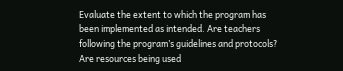Evaluate the extent to which the program has been implemented as intended. Are teachers following the program’s guidelines and protocols? Are resources being used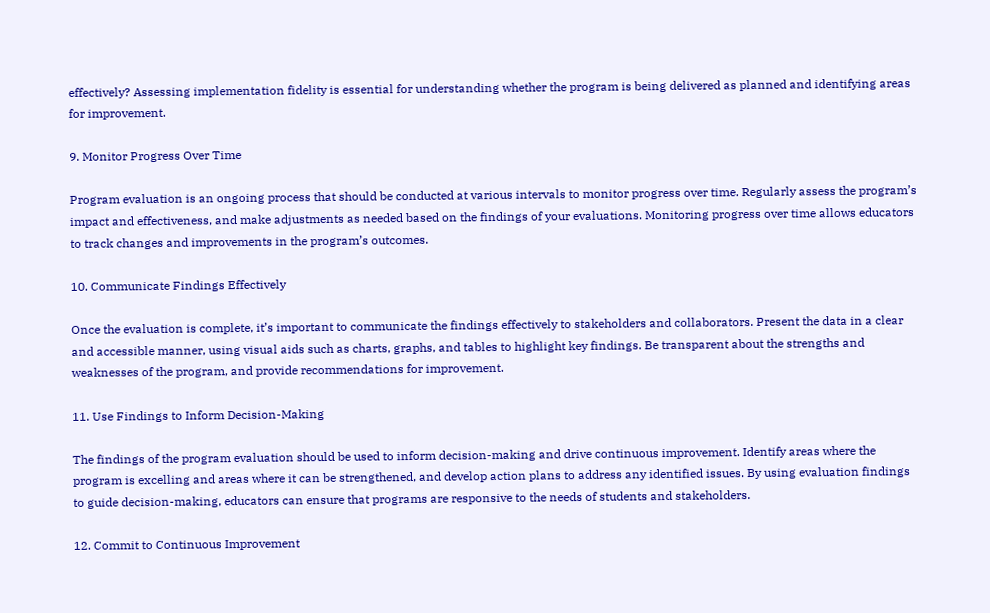effectively? Assessing implementation fidelity is essential for understanding whether the program is being delivered as planned and identifying areas for improvement.

9. Monitor Progress Over Time

Program evaluation is an ongoing process that should be conducted at various intervals to monitor progress over time. Regularly assess the program’s impact and effectiveness, and make adjustments as needed based on the findings of your evaluations. Monitoring progress over time allows educators to track changes and improvements in the program’s outcomes.

10. Communicate Findings Effectively

Once the evaluation is complete, it’s important to communicate the findings effectively to stakeholders and collaborators. Present the data in a clear and accessible manner, using visual aids such as charts, graphs, and tables to highlight key findings. Be transparent about the strengths and weaknesses of the program, and provide recommendations for improvement.

11. Use Findings to Inform Decision-Making

The findings of the program evaluation should be used to inform decision-making and drive continuous improvement. Identify areas where the program is excelling and areas where it can be strengthened, and develop action plans to address any identified issues. By using evaluation findings to guide decision-making, educators can ensure that programs are responsive to the needs of students and stakeholders.

12. Commit to Continuous Improvement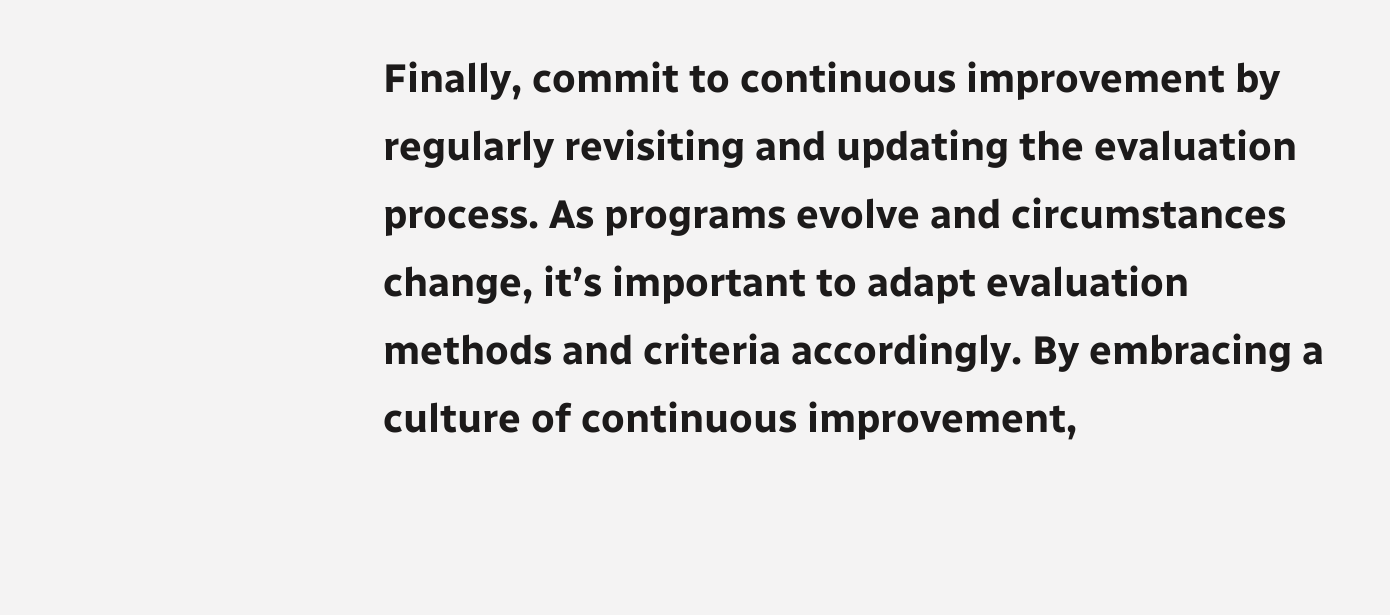Finally, commit to continuous improvement by regularly revisiting and updating the evaluation process. As programs evolve and circumstances change, it’s important to adapt evaluation methods and criteria accordingly. By embracing a culture of continuous improvement,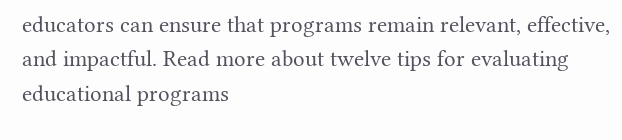educators can ensure that programs remain relevant, effective, and impactful. Read more about twelve tips for evaluating educational programs